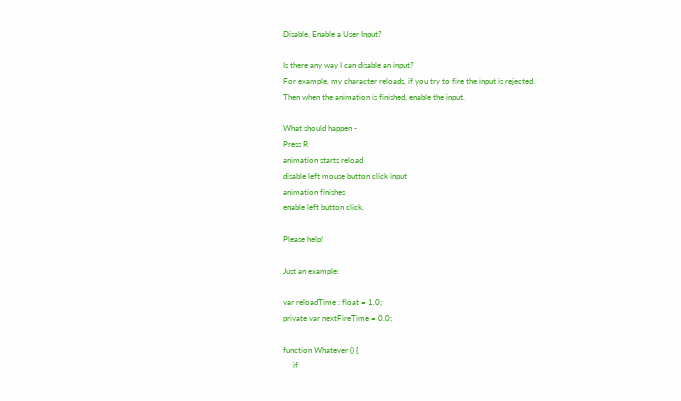Disable, Enable a User Input?

Is there any way I can disable an input?
For example, my character reloads, if you try to fire the input is rejected.
Then when the animation is finished, enable the input.

What should happen -
Press R
animation starts reload
disable left mouse button click input
animation finishes
enable left button click.

Please help!

Just an example:

var reloadTime : float = 1.0;
private var nextFireTime = 0.0;

function Whatever () {
     if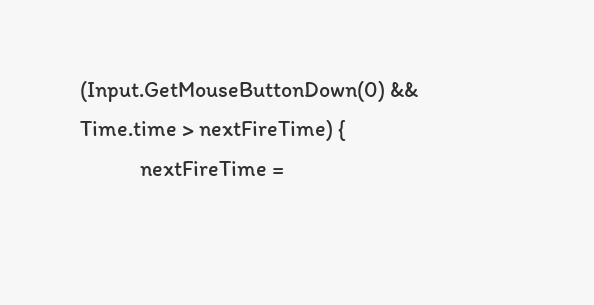(Input.GetMouseButtonDown(0) && Time.time > nextFireTime) {
            nextFireTime =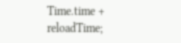Time.time + reloadTime;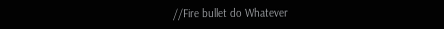//Fire bullet do Whatever